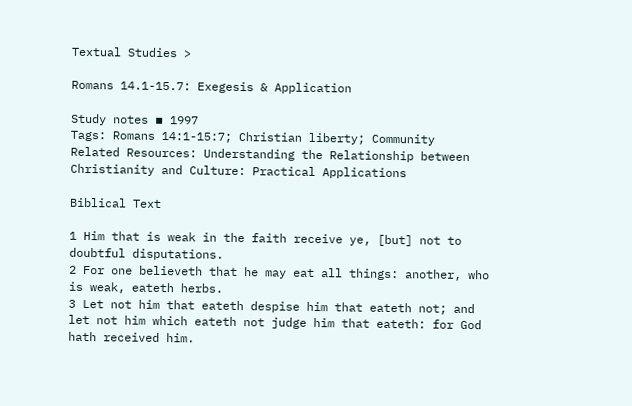Textual Studies >

Romans 14.1-15.7: Exegesis & Application

Study notes ▪ 1997
Tags: Romans 14:1-15:7; Christian liberty; Community
Related Resources: Understanding the Relationship between Christianity and Culture: Practical Applications

Biblical Text

1 Him that is weak in the faith receive ye, [but] not to doubtful disputations.
2 For one believeth that he may eat all things: another, who is weak, eateth herbs.
3 Let not him that eateth despise him that eateth not; and let not him which eateth not judge him that eateth: for God hath received him.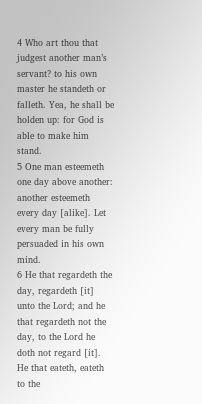4 Who art thou that judgest another man’s servant? to his own master he standeth or falleth. Yea, he shall be holden up: for God is able to make him stand.
5 One man esteemeth one day above another: another esteemeth every day [alike]. Let every man be fully persuaded in his own mind.
6 He that regardeth the day, regardeth [it] unto the Lord; and he that regardeth not the day, to the Lord he doth not regard [it]. He that eateth, eateth to the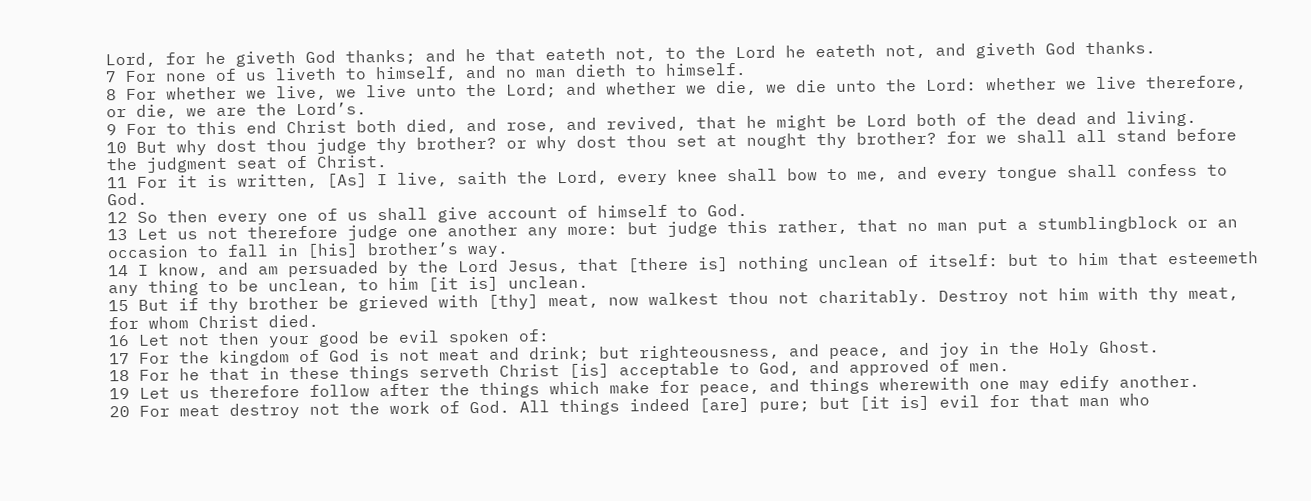Lord, for he giveth God thanks; and he that eateth not, to the Lord he eateth not, and giveth God thanks.
7 For none of us liveth to himself, and no man dieth to himself.
8 For whether we live, we live unto the Lord; and whether we die, we die unto the Lord: whether we live therefore, or die, we are the Lord’s.
9 For to this end Christ both died, and rose, and revived, that he might be Lord both of the dead and living.
10 But why dost thou judge thy brother? or why dost thou set at nought thy brother? for we shall all stand before the judgment seat of Christ.
11 For it is written, [As] I live, saith the Lord, every knee shall bow to me, and every tongue shall confess to God.
12 So then every one of us shall give account of himself to God.
13 Let us not therefore judge one another any more: but judge this rather, that no man put a stumblingblock or an occasion to fall in [his] brother’s way.
14 I know, and am persuaded by the Lord Jesus, that [there is] nothing unclean of itself: but to him that esteemeth any thing to be unclean, to him [it is] unclean.
15 But if thy brother be grieved with [thy] meat, now walkest thou not charitably. Destroy not him with thy meat, for whom Christ died.
16 Let not then your good be evil spoken of:
17 For the kingdom of God is not meat and drink; but righteousness, and peace, and joy in the Holy Ghost.
18 For he that in these things serveth Christ [is] acceptable to God, and approved of men.
19 Let us therefore follow after the things which make for peace, and things wherewith one may edify another.
20 For meat destroy not the work of God. All things indeed [are] pure; but [it is] evil for that man who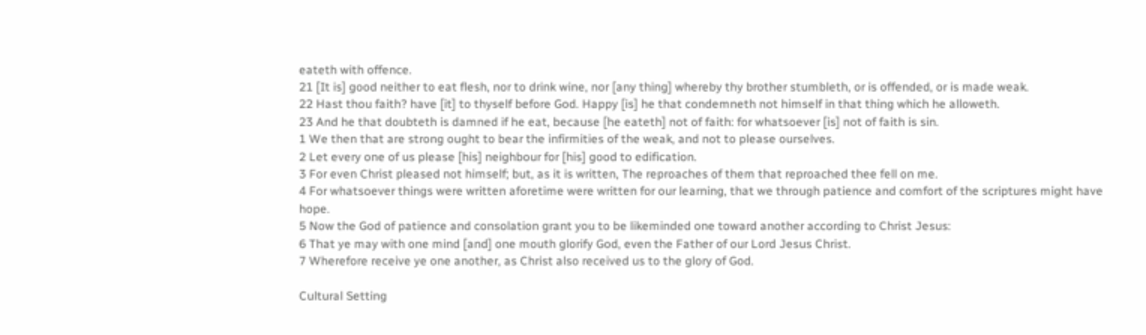eateth with offence.
21 [It is] good neither to eat flesh, nor to drink wine, nor [any thing] whereby thy brother stumbleth, or is offended, or is made weak.
22 Hast thou faith? have [it] to thyself before God. Happy [is] he that condemneth not himself in that thing which he alloweth.
23 And he that doubteth is damned if he eat, because [he eateth] not of faith: for whatsoever [is] not of faith is sin.
1 We then that are strong ought to bear the infirmities of the weak, and not to please ourselves.
2 Let every one of us please [his] neighbour for [his] good to edification.
3 For even Christ pleased not himself; but, as it is written, The reproaches of them that reproached thee fell on me.
4 For whatsoever things were written aforetime were written for our learning, that we through patience and comfort of the scriptures might have hope.
5 Now the God of patience and consolation grant you to be likeminded one toward another according to Christ Jesus:
6 That ye may with one mind [and] one mouth glorify God, even the Father of our Lord Jesus Christ.
7 Wherefore receive ye one another, as Christ also received us to the glory of God.

Cultural Setting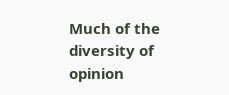Much of the diversity of opinion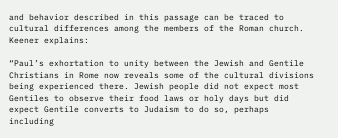and behavior described in this passage can be traced to cultural differences among the members of the Roman church. Keener explains:

“Paul’s exhortation to unity between the Jewish and Gentile Christians in Rome now reveals some of the cultural divisions being experienced there. Jewish people did not expect most Gentiles to observe their food laws or holy days but did expect Gentile converts to Judaism to do so, perhaps including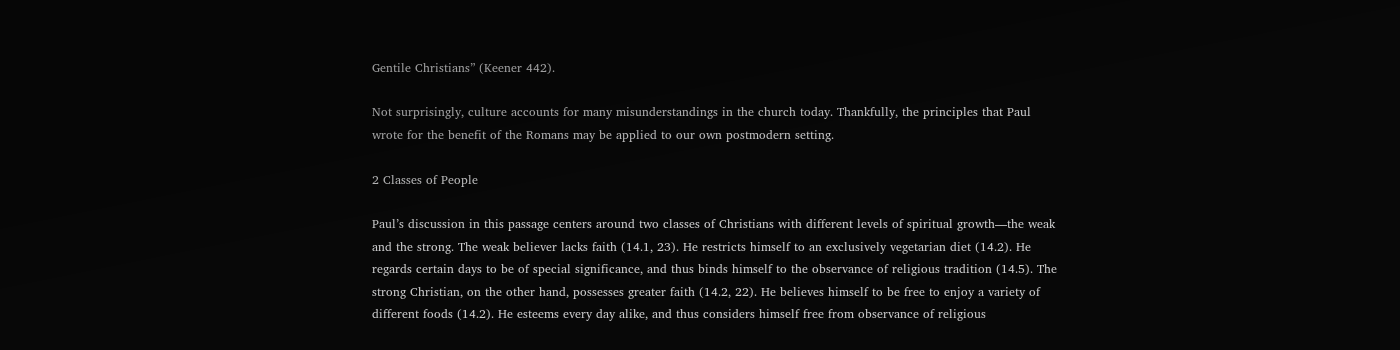Gentile Christians” (Keener 442).

Not surprisingly, culture accounts for many misunderstandings in the church today. Thankfully, the principles that Paul wrote for the benefit of the Romans may be applied to our own postmodern setting.

2 Classes of People

Paul’s discussion in this passage centers around two classes of Christians with different levels of spiritual growth—the weak and the strong. The weak believer lacks faith (14.1, 23). He restricts himself to an exclusively vegetarian diet (14.2). He regards certain days to be of special significance, and thus binds himself to the observance of religious tradition (14.5). The strong Christian, on the other hand, possesses greater faith (14.2, 22). He believes himself to be free to enjoy a variety of different foods (14.2). He esteems every day alike, and thus considers himself free from observance of religious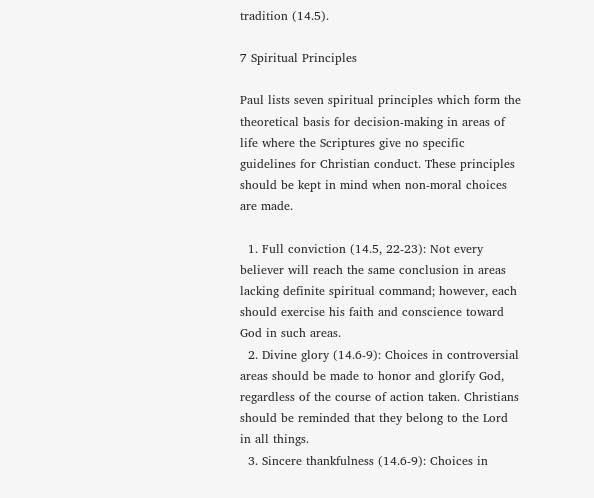tradition (14.5).

7 Spiritual Principles

Paul lists seven spiritual principles which form the theoretical basis for decision-making in areas of life where the Scriptures give no specific guidelines for Christian conduct. These principles should be kept in mind when non-moral choices are made.

  1. Full conviction (14.5, 22-23): Not every believer will reach the same conclusion in areas lacking definite spiritual command; however, each should exercise his faith and conscience toward God in such areas.
  2. Divine glory (14.6-9): Choices in controversial areas should be made to honor and glorify God, regardless of the course of action taken. Christians should be reminded that they belong to the Lord in all things.
  3. Sincere thankfulness (14.6-9): Choices in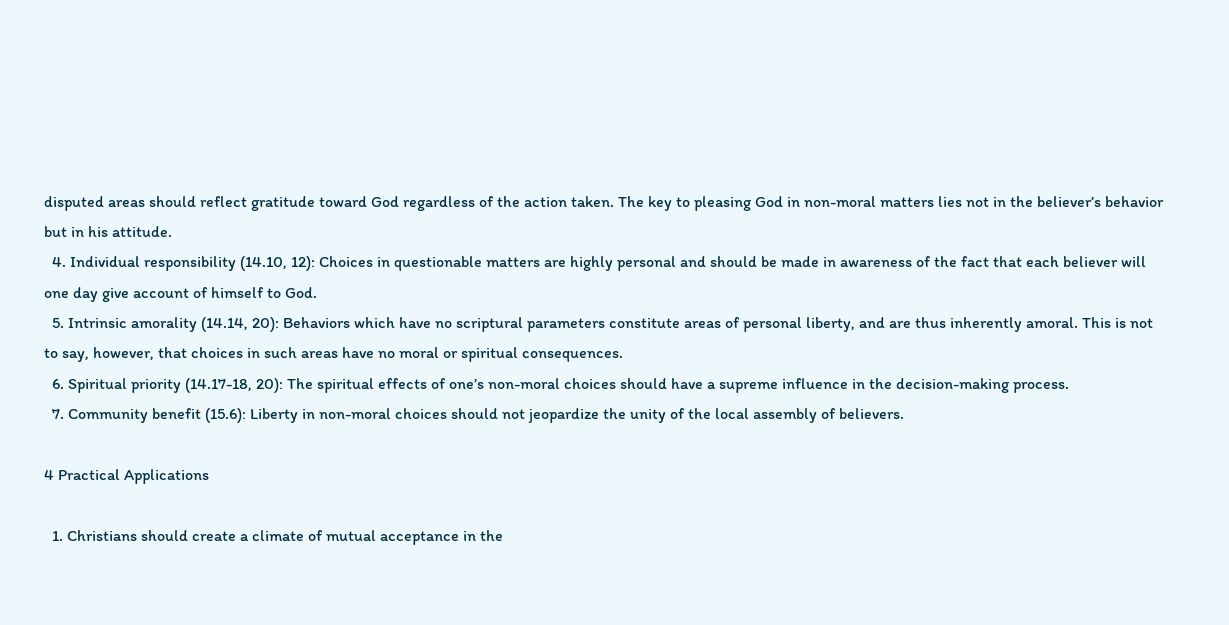disputed areas should reflect gratitude toward God regardless of the action taken. The key to pleasing God in non-moral matters lies not in the believer’s behavior but in his attitude.
  4. Individual responsibility (14.10, 12): Choices in questionable matters are highly personal and should be made in awareness of the fact that each believer will one day give account of himself to God.
  5. Intrinsic amorality (14.14, 20): Behaviors which have no scriptural parameters constitute areas of personal liberty, and are thus inherently amoral. This is not to say, however, that choices in such areas have no moral or spiritual consequences.
  6. Spiritual priority (14.17-18, 20): The spiritual effects of one’s non-moral choices should have a supreme influence in the decision-making process.
  7. Community benefit (15.6): Liberty in non-moral choices should not jeopardize the unity of the local assembly of believers.

4 Practical Applications

  1. Christians should create a climate of mutual acceptance in the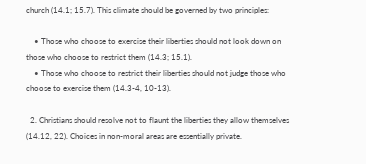church (14.1; 15.7). This climate should be governed by two principles:

    • Those who choose to exercise their liberties should not look down on those who choose to restrict them (14.3; 15.1).
    • Those who choose to restrict their liberties should not judge those who choose to exercise them (14.3-4, 10-13).

  2. Christians should resolve not to flaunt the liberties they allow themselves (14.12, 22). Choices in non-moral areas are essentially private.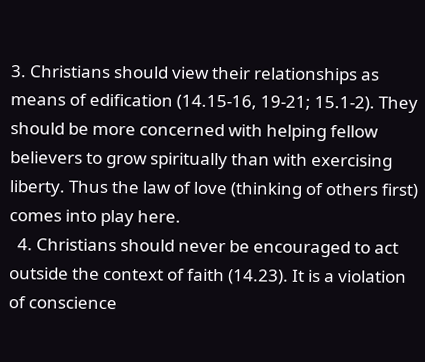3. Christians should view their relationships as means of edification (14.15-16, 19-21; 15.1-2). They should be more concerned with helping fellow believers to grow spiritually than with exercising liberty. Thus the law of love (thinking of others first) comes into play here.
  4. Christians should never be encouraged to act outside the context of faith (14.23). It is a violation of conscience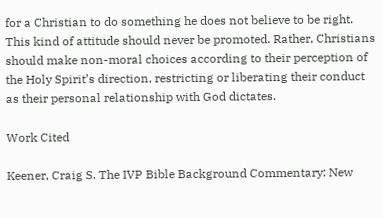for a Christian to do something he does not believe to be right. This kind of attitude should never be promoted. Rather, Christians should make non-moral choices according to their perception of the Holy Spirit’s direction, restricting or liberating their conduct as their personal relationship with God dictates.

Work Cited

Keener, Craig S. The IVP Bible Background Commentary: New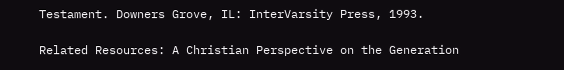Testament. Downers Grove, IL: InterVarsity Press, 1993.

Related Resources: A Christian Perspective on the Generation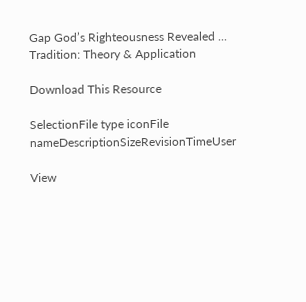Gap God’s Righteousness Revealed ... Tradition: Theory & Application

Download This Resource

SelectionFile type iconFile nameDescriptionSizeRevisionTimeUser

View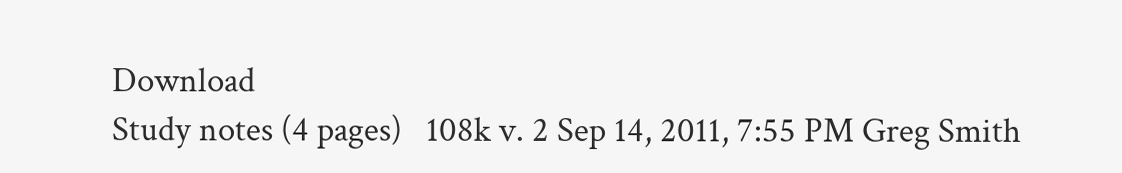Download
Study notes (4 pages)   108k v. 2 Sep 14, 2011, 7:55 PM Greg Smith